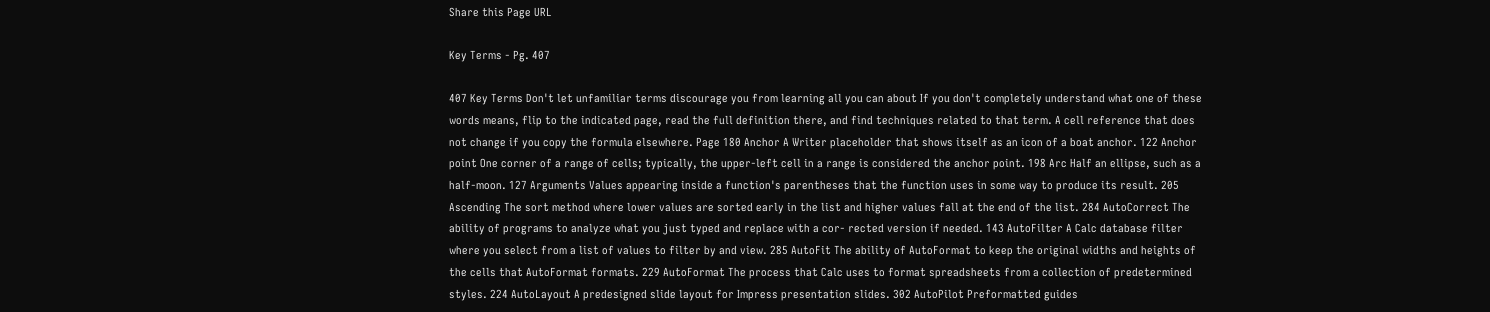Share this Page URL

Key Terms - Pg. 407

407 Key Terms Don't let unfamiliar terms discourage you from learning all you can about If you don't completely understand what one of these words means, flip to the indicated page, read the full definition there, and find techniques related to that term. A cell reference that does not change if you copy the formula elsewhere. Page 180 Anchor A Writer placeholder that shows itself as an icon of a boat anchor. 122 Anchor point One corner of a range of cells; typically, the upper-left cell in a range is considered the anchor point. 198 Arc Half an ellipse, such as a half-moon. 127 Arguments Values appearing inside a function's parentheses that the function uses in some way to produce its result. 205 Ascending The sort method where lower values are sorted early in the list and higher values fall at the end of the list. 284 AutoCorrect The ability of programs to analyze what you just typed and replace with a cor- rected version if needed. 143 AutoFilter A Calc database filter where you select from a list of values to filter by and view. 285 AutoFit The ability of AutoFormat to keep the original widths and heights of the cells that AutoFormat formats. 229 AutoFormat The process that Calc uses to format spreadsheets from a collection of predetermined styles. 224 AutoLayout A predesigned slide layout for Impress presentation slides. 302 AutoPilot Preformatted guides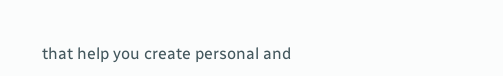that help you create personal and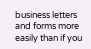business letters and forms more easily than if you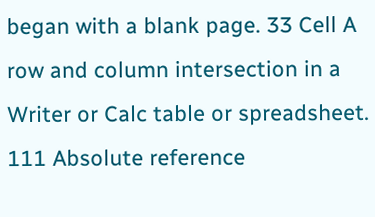began with a blank page. 33 Cell A row and column intersection in a Writer or Calc table or spreadsheet. 111 Absolute reference